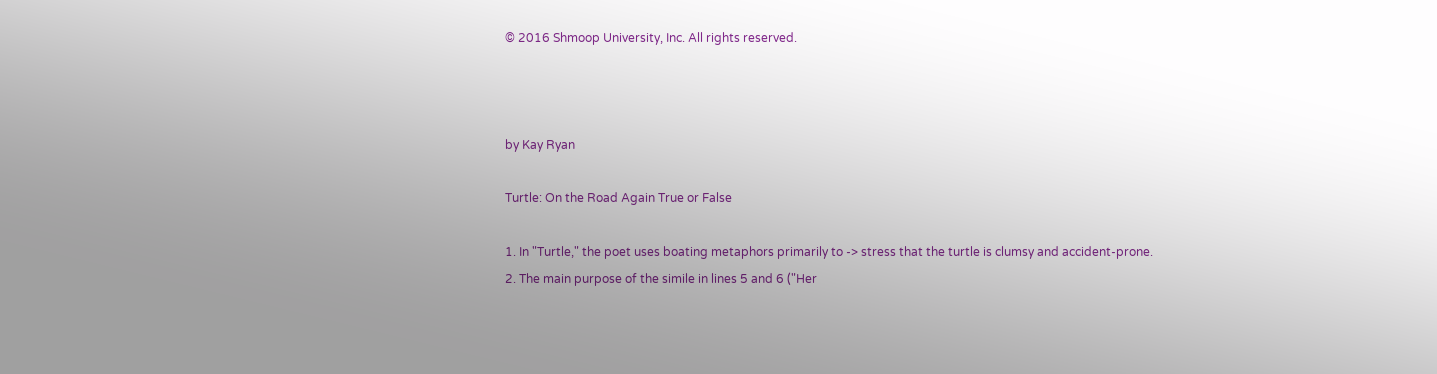© 2016 Shmoop University, Inc. All rights reserved.



by Kay Ryan

Turtle: On the Road Again True or False

1. In "Turtle," the poet uses boating metaphors primarily to -> stress that the turtle is clumsy and accident-prone.
2. The main purpose of the simile in lines 5 and 6 ("Her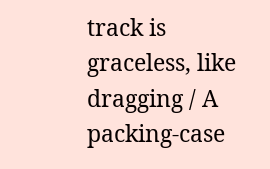track is graceless, like dragging / A packing-case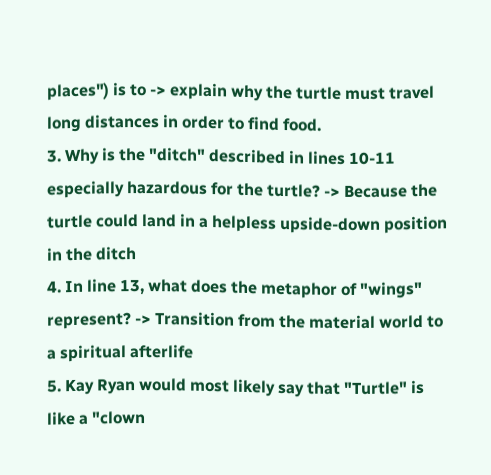places") is to -> explain why the turtle must travel long distances in order to find food.
3. Why is the "ditch" described in lines 10-11 especially hazardous for the turtle? -> Because the turtle could land in a helpless upside-down position in the ditch
4. In line 13, what does the metaphor of "wings" represent? -> Transition from the material world to a spiritual afterlife
5. Kay Ryan would most likely say that "Turtle" is like a "clown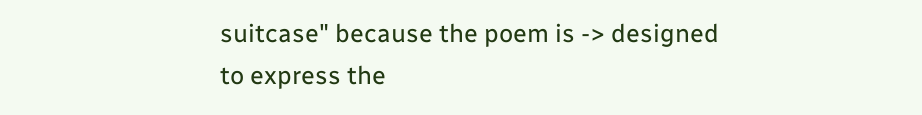suitcase" because the poem is -> designed to express the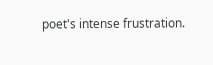poet's intense frustration.